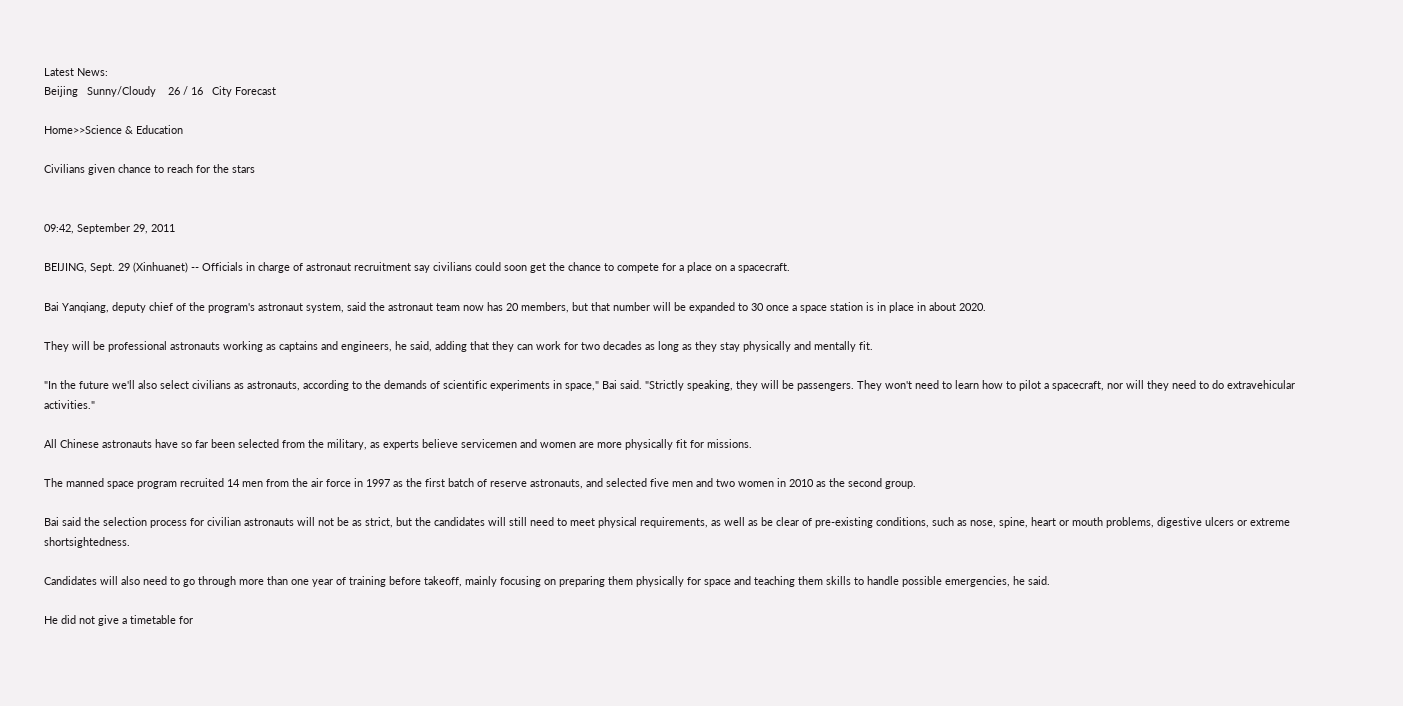Latest News:
Beijing   Sunny/Cloudy    26 / 16   City Forecast

Home>>Science & Education

Civilians given chance to reach for the stars


09:42, September 29, 2011

BEIJING, Sept. 29 (Xinhuanet) -- Officials in charge of astronaut recruitment say civilians could soon get the chance to compete for a place on a spacecraft.

Bai Yanqiang, deputy chief of the program's astronaut system, said the astronaut team now has 20 members, but that number will be expanded to 30 once a space station is in place in about 2020.

They will be professional astronauts working as captains and engineers, he said, adding that they can work for two decades as long as they stay physically and mentally fit.

"In the future we'll also select civilians as astronauts, according to the demands of scientific experiments in space," Bai said. "Strictly speaking, they will be passengers. They won't need to learn how to pilot a spacecraft, nor will they need to do extravehicular activities."

All Chinese astronauts have so far been selected from the military, as experts believe servicemen and women are more physically fit for missions.

The manned space program recruited 14 men from the air force in 1997 as the first batch of reserve astronauts, and selected five men and two women in 2010 as the second group.

Bai said the selection process for civilian astronauts will not be as strict, but the candidates will still need to meet physical requirements, as well as be clear of pre-existing conditions, such as nose, spine, heart or mouth problems, digestive ulcers or extreme shortsightedness.

Candidates will also need to go through more than one year of training before takeoff, mainly focusing on preparing them physically for space and teaching them skills to handle possible emergencies, he said.

He did not give a timetable for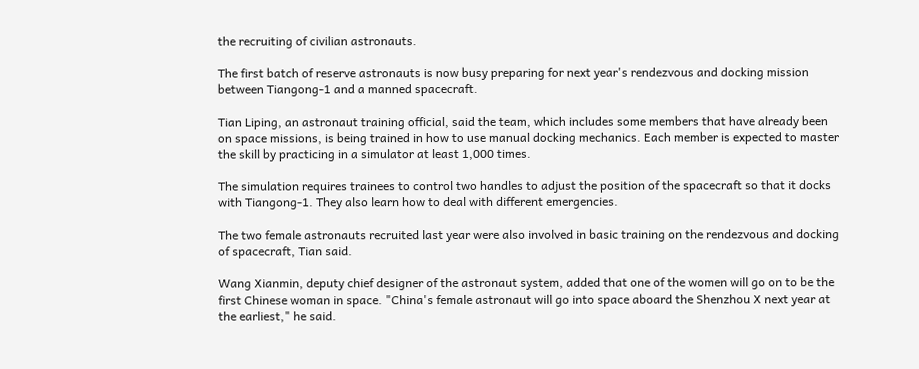the recruiting of civilian astronauts.

The first batch of reserve astronauts is now busy preparing for next year's rendezvous and docking mission between Tiangong-1 and a manned spacecraft.

Tian Liping, an astronaut training official, said the team, which includes some members that have already been on space missions, is being trained in how to use manual docking mechanics. Each member is expected to master the skill by practicing in a simulator at least 1,000 times.

The simulation requires trainees to control two handles to adjust the position of the spacecraft so that it docks with Tiangong-1. They also learn how to deal with different emergencies.

The two female astronauts recruited last year were also involved in basic training on the rendezvous and docking of spacecraft, Tian said.

Wang Xianmin, deputy chief designer of the astronaut system, added that one of the women will go on to be the first Chinese woman in space. "China's female astronaut will go into space aboard the Shenzhou X next year at the earliest," he said.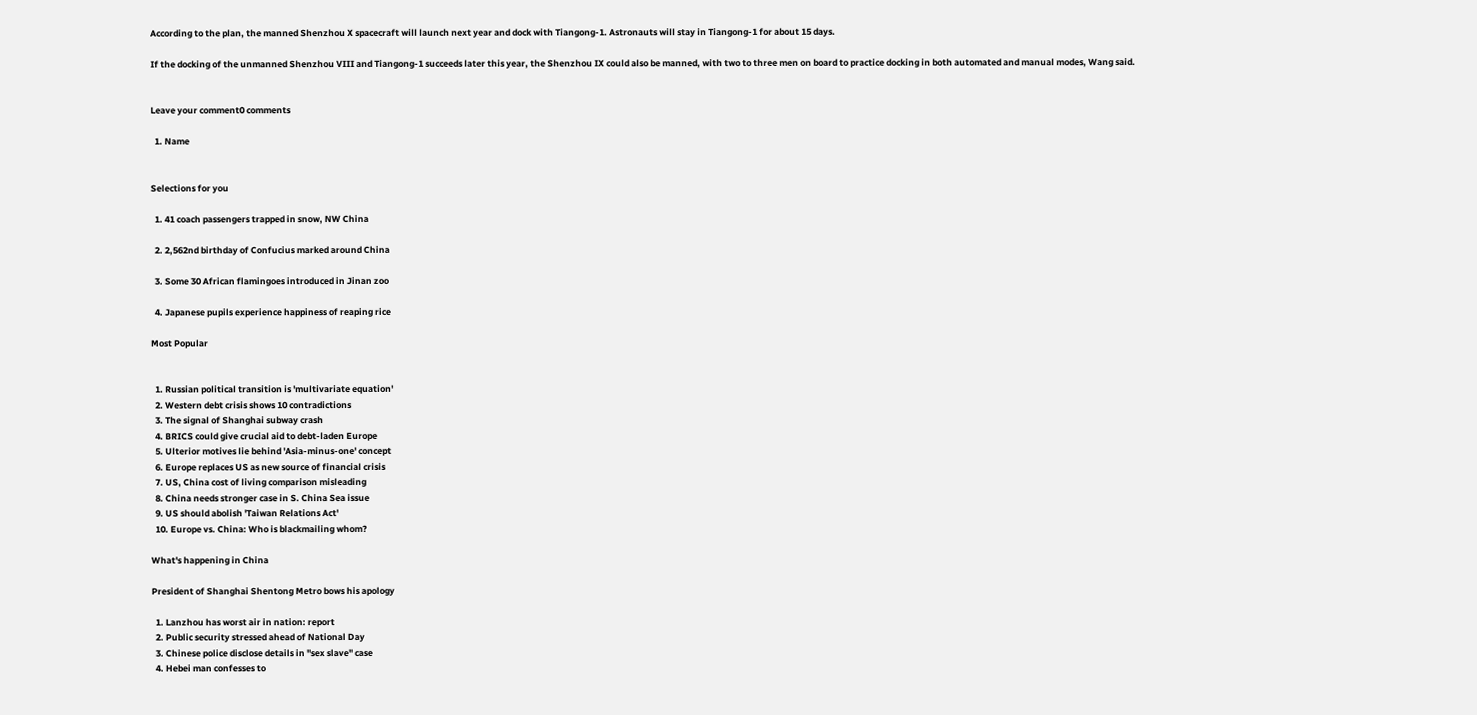According to the plan, the manned Shenzhou X spacecraft will launch next year and dock with Tiangong-1. Astronauts will stay in Tiangong-1 for about 15 days.

If the docking of the unmanned Shenzhou VIII and Tiangong-1 succeeds later this year, the Shenzhou IX could also be manned, with two to three men on board to practice docking in both automated and manual modes, Wang said.


Leave your comment0 comments

  1. Name


Selections for you

  1. 41 coach passengers trapped in snow, NW China

  2. 2,562nd birthday of Confucius marked around China

  3. Some 30 African flamingoes introduced in Jinan zoo

  4. Japanese pupils experience happiness of reaping rice

Most Popular


  1. Russian political transition is 'multivariate equation'
  2. Western debt crisis shows 10 contradictions
  3. The signal of Shanghai subway crash
  4. BRICS could give crucial aid to debt-laden Europe
  5. Ulterior motives lie behind 'Asia-minus-one' concept
  6. Europe replaces US as new source of financial crisis
  7. US, China cost of living comparison misleading
  8. China needs stronger case in S. China Sea issue
  9. US should abolish 'Taiwan Relations Act'
  10. Europe vs. China: Who is blackmailing whom?

What's happening in China

President of Shanghai Shentong Metro bows his apology

  1. Lanzhou has worst air in nation: report
  2. Public security stressed ahead of National Day
  3. Chinese police disclose details in "sex slave" case
  4. Hebei man confesses to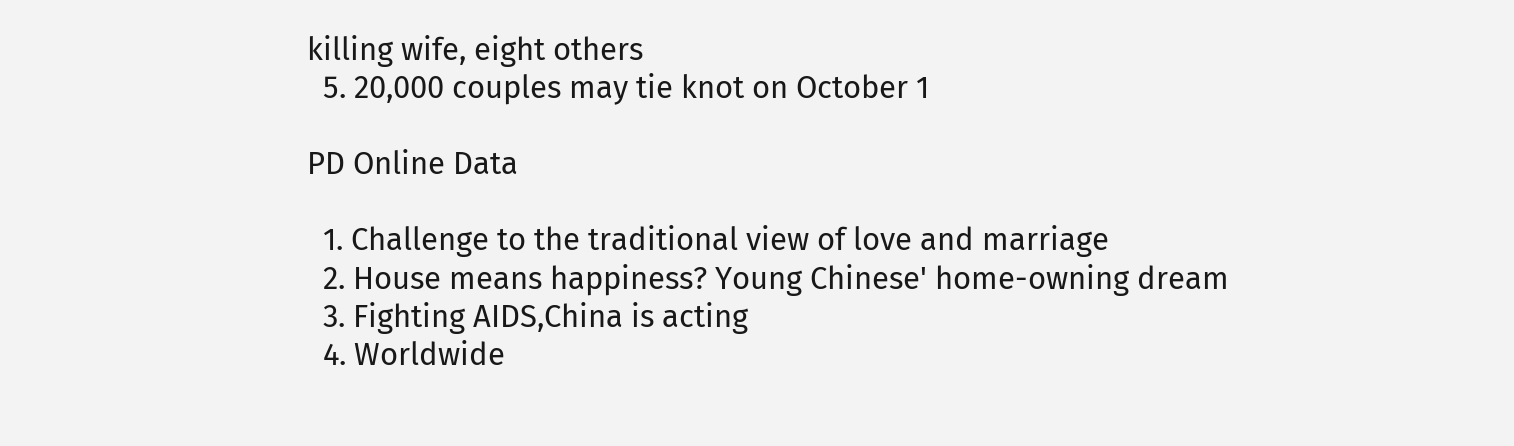killing wife, eight others
  5. 20,000 couples may tie knot on October 1

PD Online Data

  1. Challenge to the traditional view of love and marriage
  2. House means happiness? Young Chinese' home-owning dream
  3. Fighting AIDS,China is acting
  4. Worldwide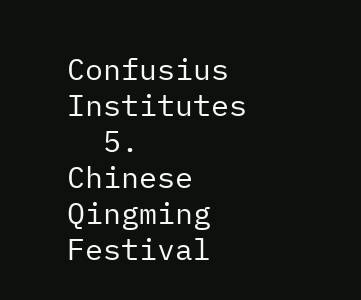Confusius Institutes
  5. Chinese Qingming Festival